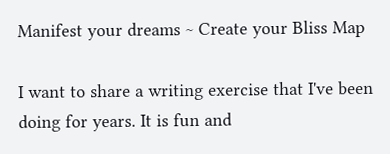Manifest your dreams ~ Create your Bliss Map

I want to share a writing exercise that I've been doing for years. It is fun and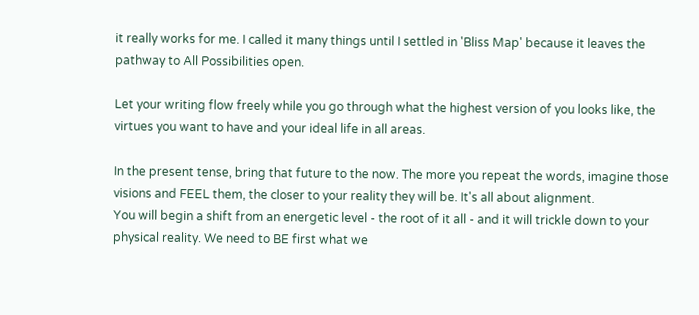it really works for me. I called it many things until I settled in 'Bliss Map' because it leaves the pathway to All Possibilities open.

Let your writing flow freely while you go through what the highest version of you looks like, the virtues you want to have and your ideal life in all areas.

In the present tense, bring that future to the now. The more you repeat the words, imagine those visions and FEEL them, the closer to your reality they will be. It's all about alignment.
You will begin a shift from an energetic level - the root of it all - and it will trickle down to your physical reality. We need to BE first what we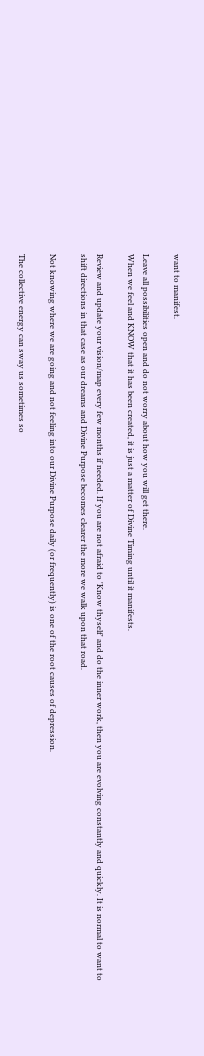want to manifest.

Leave all possibilities open and do not worry about how you will get there.
When we feel and KNOW that it has been created, it is just a matter of Divine Timing until it manifests.

Review and update your vision/map every few months if needed. If you are not afraid to 'Know thyself' and do the inner work, then you are evolving constantly and quickly. It is normal to want to shift directions in that case as our dreams and Divine Purpose becomes clearer the more we walk upon that road.

Not knowing where we are going and not feeling into our Divine Purpose daily (or frequently) is one of the root causes of depression.

The collective energy can sway us sometimes so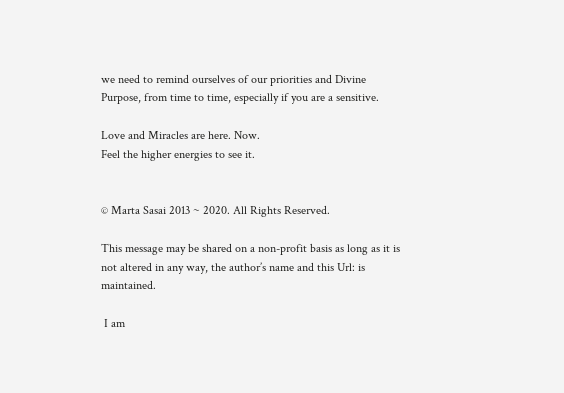we need to remind ourselves of our priorities and Divine Purpose, from time to time, especially if you are a sensitive.

Love and Miracles are here. Now.
Feel the higher energies to see it.


© Marta Sasai 2013 ~ 2020. All Rights Reserved.

This message may be shared on a non-profit basis as long as it is not altered in any way, the author’s name and this Url: is maintained.

 I am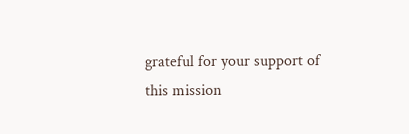grateful for your support of this mission